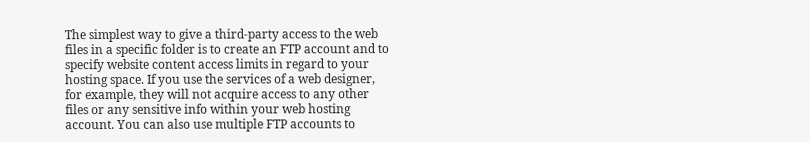The simplest way to give a third-party access to the web files in a specific folder is to create an FTP account and to specify website content access limits in regard to your hosting space. If you use the services of a web designer, for example, they will not acquire access to any other files or any sensitive info within your web hosting account. You can also use multiple FTP accounts to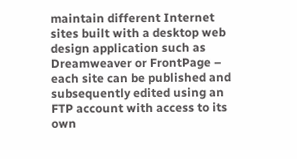maintain different Internet sites built with a desktop web design application such as Dreamweaver or FrontPage – each site can be published and subsequently edited using an FTP account with access to its own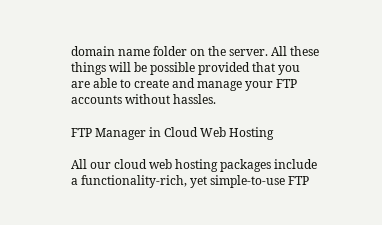domain name folder on the server. All these things will be possible provided that you are able to create and manage your FTP accounts without hassles.

FTP Manager in Cloud Web Hosting

All our cloud web hosting packages include a functionality-rich, yet simple-to-use FTP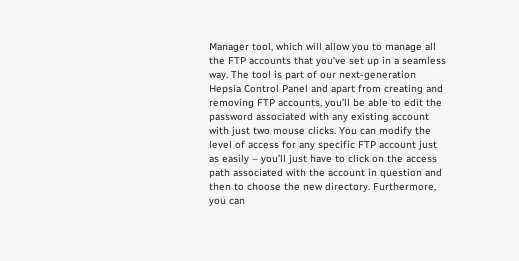Manager tool, which will allow you to manage all the FTP accounts that you’ve set up in a seamless way. The tool is part of our next-generation Hepsia Control Panel and apart from creating and removing FTP accounts, you’ll be able to edit the password associated with any existing account with just two mouse clicks. You can modify the level of access for any specific FTP account just as easily – you’ll just have to click on the access path associated with the account in question and then to choose the new directory. Furthermore, you can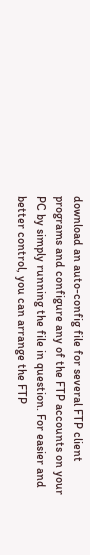download an auto-config file for several FTP client programs and configure any of the FTP accounts on your PC by simply running the file in question. For easier and better control, you can arrange the FTP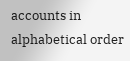accounts in alphabetical order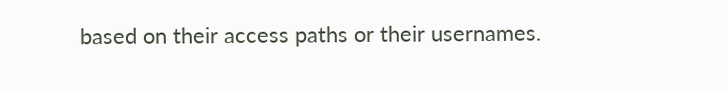based on their access paths or their usernames.